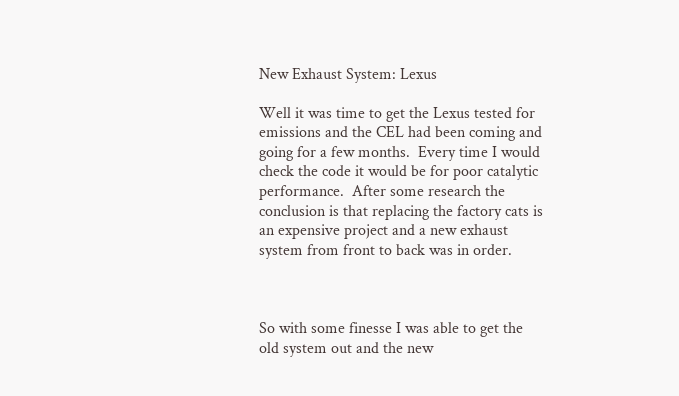New Exhaust System: Lexus

Well it was time to get the Lexus tested for emissions and the CEL had been coming and going for a few months.  Every time I would check the code it would be for poor catalytic performance.  After some research the conclusion is that replacing the factory cats is an expensive project and a new exhaust system from front to back was in order.



So with some finesse I was able to get the old system out and the new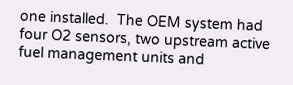one installed.  The OEM system had four O2 sensors, two upstream active fuel management units and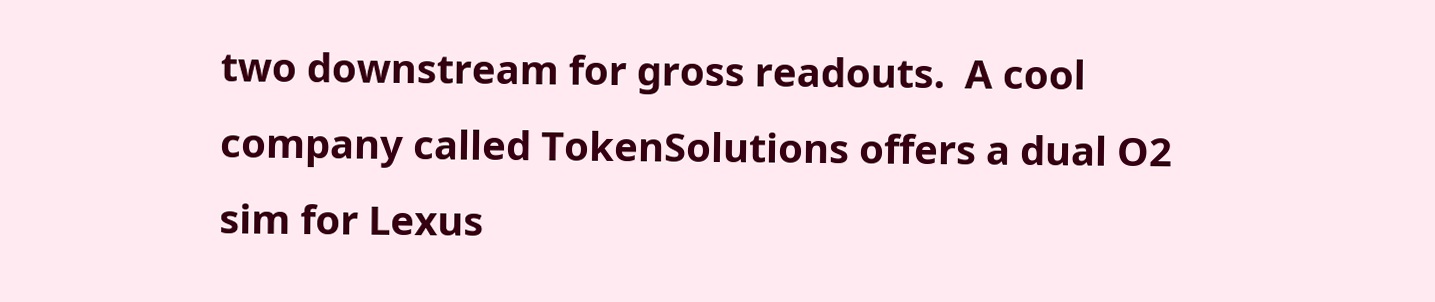two downstream for gross readouts.  A cool company called TokenSolutions offers a dual O2 sim for Lexus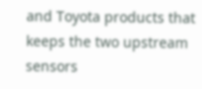and Toyota products that keeps the two upstream sensors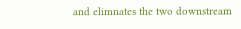and elimnates the two downstream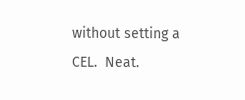without setting a CEL.  Neat.